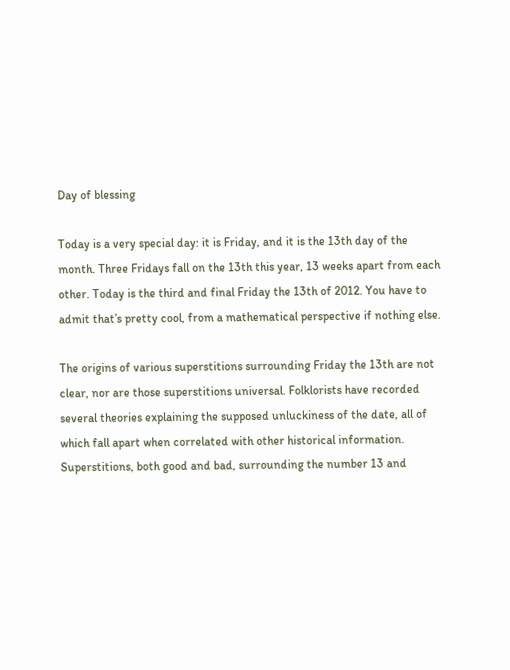Day of blessing

Today is a very special day: it is Friday, and it is the 13th day of the month. Three Fridays fall on the 13th this year, 13 weeks apart from each other. Today is the third and final Friday the 13th of 2012. You have to admit that’s pretty cool, from a mathematical perspective if nothing else.

The origins of various superstitions surrounding Friday the 13th are not clear, nor are those superstitions universal. Folklorists have recorded several theories explaining the supposed unluckiness of the date, all of which fall apart when correlated with other historical information. Superstitions, both good and bad, surrounding the number 13 and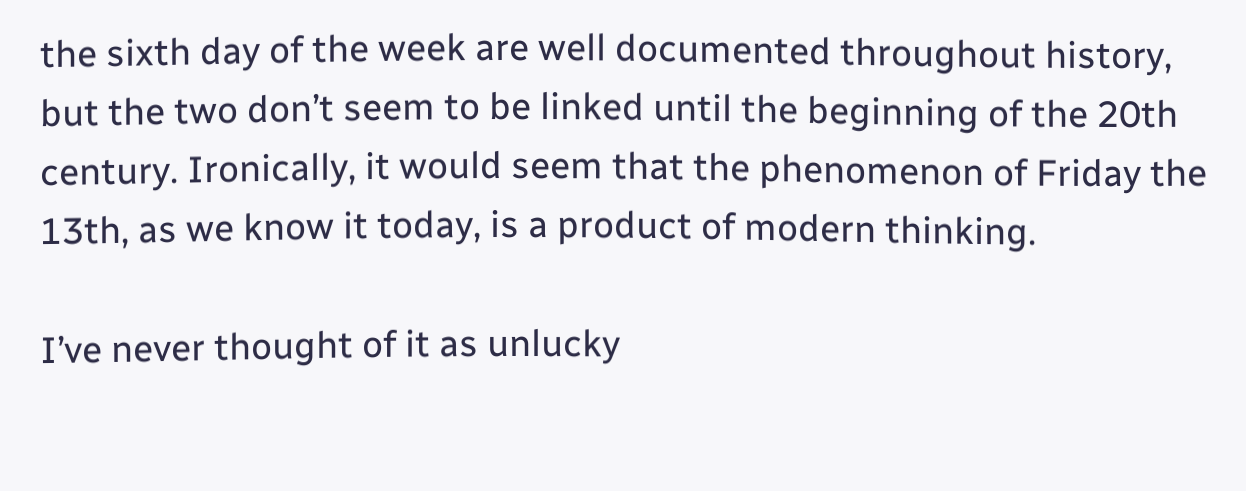the sixth day of the week are well documented throughout history, but the two don’t seem to be linked until the beginning of the 20th century. Ironically, it would seem that the phenomenon of Friday the 13th, as we know it today, is a product of modern thinking.

I’ve never thought of it as unlucky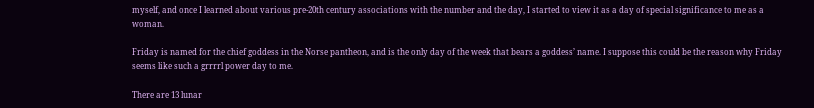myself, and once I learned about various pre-20th century associations with the number and the day, I started to view it as a day of special significance to me as a woman.

Friday is named for the chief goddess in the Norse pantheon, and is the only day of the week that bears a goddess’ name. I suppose this could be the reason why Friday seems like such a grrrrl power day to me.

There are 13 lunar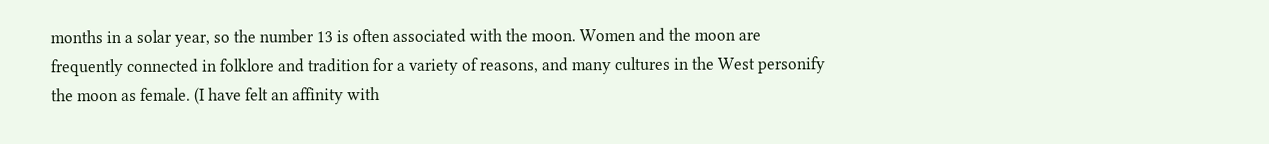months in a solar year, so the number 13 is often associated with the moon. Women and the moon are frequently connected in folklore and tradition for a variety of reasons, and many cultures in the West personify the moon as female. (I have felt an affinity with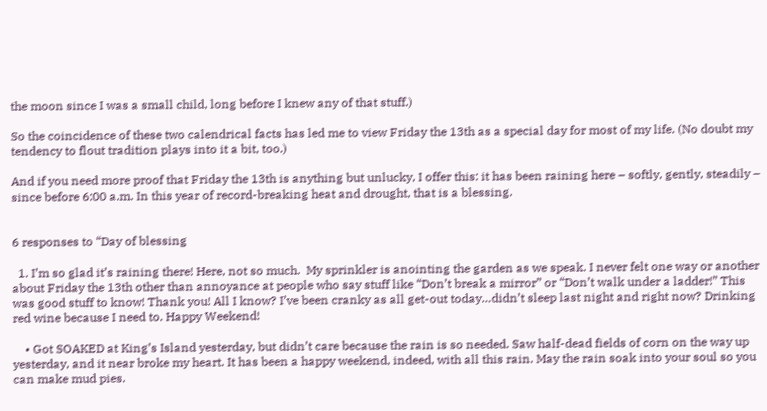the moon since I was a small child, long before I knew any of that stuff.)

So the coincidence of these two calendrical facts has led me to view Friday the 13th as a special day for most of my life. (No doubt my tendency to flout tradition plays into it a bit, too.)

And if you need more proof that Friday the 13th is anything but unlucky, I offer this: it has been raining here – softly, gently, steadily – since before 6:00 a.m. In this year of record-breaking heat and drought, that is a blessing.


6 responses to “Day of blessing

  1. I’m so glad it’s raining there! Here, not so much.  My sprinkler is anointing the garden as we speak. I never felt one way or another about Friday the 13th other than annoyance at people who say stuff like “Don’t break a mirror” or “Don’t walk under a ladder!” This was good stuff to know! Thank you! All I know? I’ve been cranky as all get-out today…didn’t sleep last night and right now? Drinking red wine because I need to. Happy Weekend!

    • Got SOAKED at King’s Island yesterday, but didn’t care because the rain is so needed. Saw half-dead fields of corn on the way up yesterday, and it near broke my heart. It has been a happy weekend, indeed, with all this rain. May the rain soak into your soul so you can make mud pies.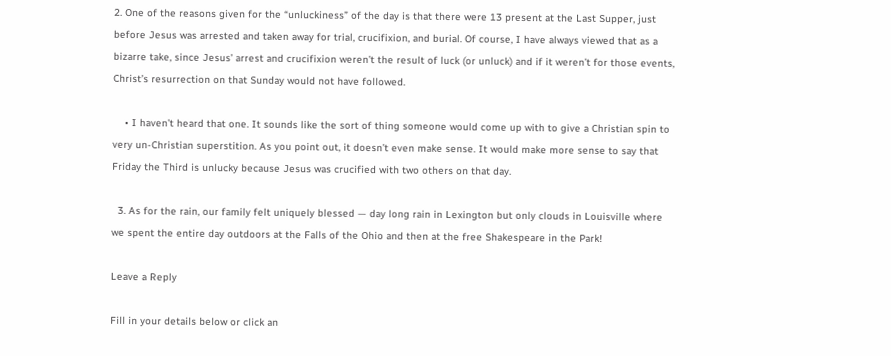2. One of the reasons given for the “unluckiness” of the day is that there were 13 present at the Last Supper, just before Jesus was arrested and taken away for trial, crucifixion, and burial. Of course, I have always viewed that as a bizarre take, since Jesus’ arrest and crucifixion weren’t the result of luck (or unluck) and if it weren’t for those events, Christ’s resurrection on that Sunday would not have followed.

    • I haven’t heard that one. It sounds like the sort of thing someone would come up with to give a Christian spin to very un-Christian superstition. As you point out, it doesn’t even make sense. It would make more sense to say that Friday the Third is unlucky because Jesus was crucified with two others on that day.

  3. As for the rain, our family felt uniquely blessed — day long rain in Lexington but only clouds in Louisville where we spent the entire day outdoors at the Falls of the Ohio and then at the free Shakespeare in the Park!

Leave a Reply

Fill in your details below or click an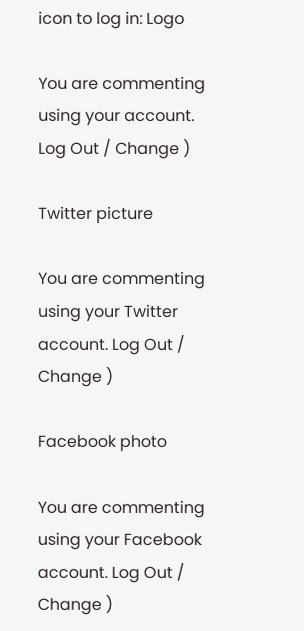icon to log in: Logo

You are commenting using your account. Log Out / Change )

Twitter picture

You are commenting using your Twitter account. Log Out / Change )

Facebook photo

You are commenting using your Facebook account. Log Out / Change )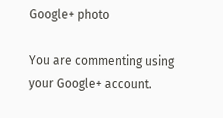Google+ photo

You are commenting using your Google+ account.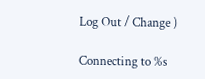Log Out / Change )

Connecting to %s